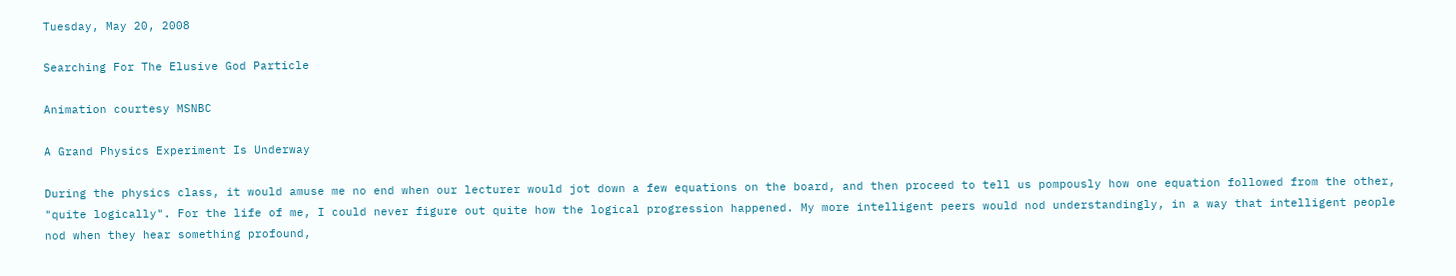Tuesday, May 20, 2008

Searching For The Elusive God Particle

Animation courtesy MSNBC

A Grand Physics Experiment Is Underway

During the physics class, it would amuse me no end when our lecturer would jot down a few equations on the board, and then proceed to tell us pompously how one equation followed from the other, "quite logically". For the life of me, I could never figure out quite how the logical progression happened. My more intelligent peers would nod understandingly, in a way that intelligent people nod when they hear something profound,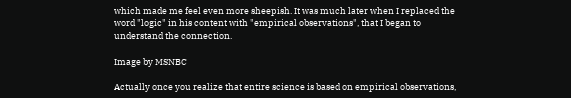which made me feel even more sheepish. It was much later when I replaced the word "logic" in his content with "empirical observations", that I began to understand the connection.

Image by MSNBC

Actually once you realize that entire science is based on empirical observations,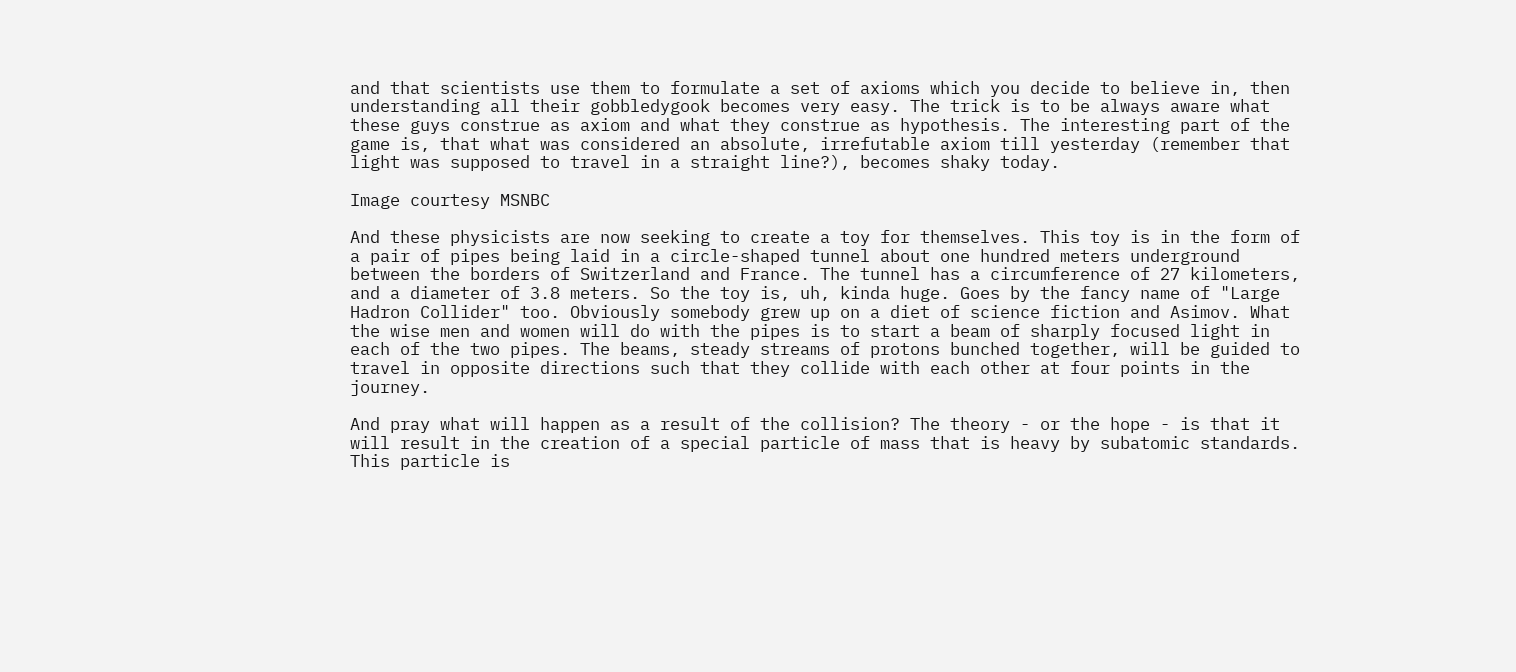and that scientists use them to formulate a set of axioms which you decide to believe in, then understanding all their gobbledygook becomes very easy. The trick is to be always aware what these guys construe as axiom and what they construe as hypothesis. The interesting part of the game is, that what was considered an absolute, irrefutable axiom till yesterday (remember that light was supposed to travel in a straight line?), becomes shaky today.

Image courtesy MSNBC

And these physicists are now seeking to create a toy for themselves. This toy is in the form of a pair of pipes being laid in a circle-shaped tunnel about one hundred meters underground between the borders of Switzerland and France. The tunnel has a circumference of 27 kilometers, and a diameter of 3.8 meters. So the toy is, uh, kinda huge. Goes by the fancy name of "Large Hadron Collider" too. Obviously somebody grew up on a diet of science fiction and Asimov. What the wise men and women will do with the pipes is to start a beam of sharply focused light in each of the two pipes. The beams, steady streams of protons bunched together, will be guided to travel in opposite directions such that they collide with each other at four points in the journey.

And pray what will happen as a result of the collision? The theory - or the hope - is that it will result in the creation of a special particle of mass that is heavy by subatomic standards. This particle is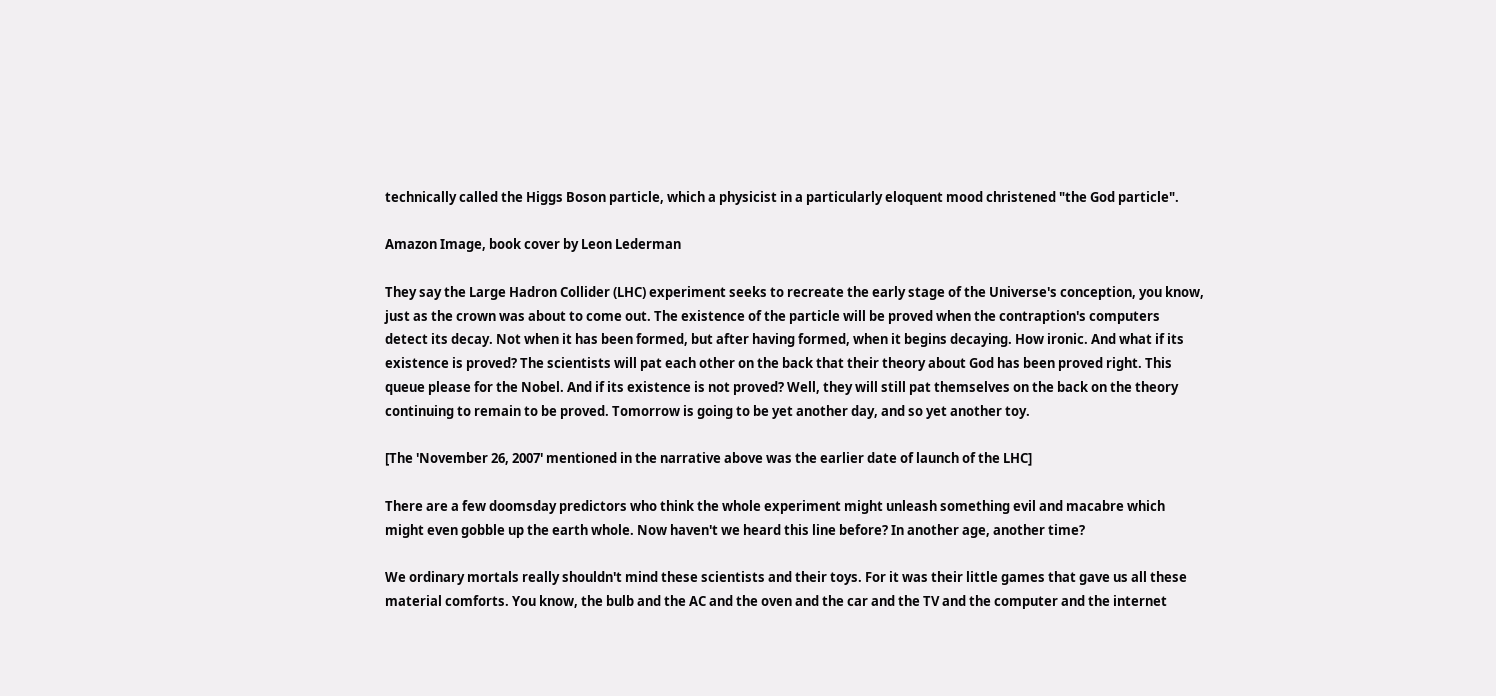technically called the Higgs Boson particle, which a physicist in a particularly eloquent mood christened "the God particle".

Amazon Image, book cover by Leon Lederman

They say the Large Hadron Collider (LHC) experiment seeks to recreate the early stage of the Universe's conception, you know, just as the crown was about to come out. The existence of the particle will be proved when the contraption's computers detect its decay. Not when it has been formed, but after having formed, when it begins decaying. How ironic. And what if its existence is proved? The scientists will pat each other on the back that their theory about God has been proved right. This queue please for the Nobel. And if its existence is not proved? Well, they will still pat themselves on the back on the theory continuing to remain to be proved. Tomorrow is going to be yet another day, and so yet another toy.

[The 'November 26, 2007' mentioned in the narrative above was the earlier date of launch of the LHC]

There are a few doomsday predictors who think the whole experiment might unleash something evil and macabre which might even gobble up the earth whole. Now haven't we heard this line before? In another age, another time?

We ordinary mortals really shouldn't mind these scientists and their toys. For it was their little games that gave us all these material comforts. You know, the bulb and the AC and the oven and the car and the TV and the computer and the internet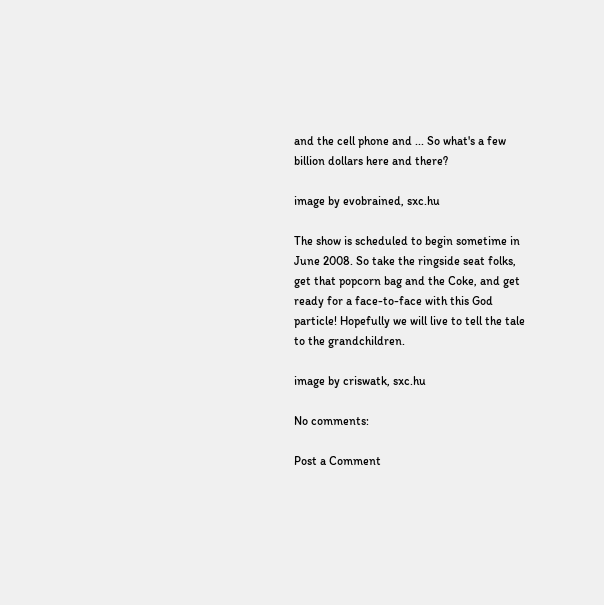and the cell phone and ... So what's a few billion dollars here and there?

image by evobrained, sxc.hu

The show is scheduled to begin sometime in June 2008. So take the ringside seat folks, get that popcorn bag and the Coke, and get ready for a face-to-face with this God particle! Hopefully we will live to tell the tale to the grandchildren.

image by criswatk, sxc.hu

No comments:

Post a Comment